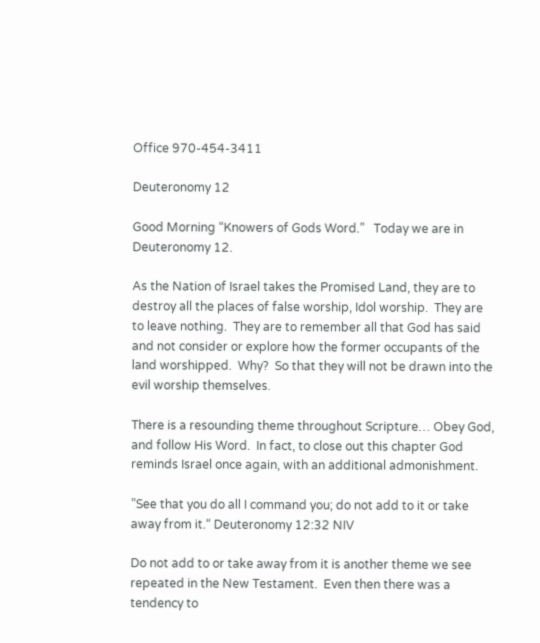Office 970-454-3411

Deuteronomy 12

Good Morning “Knowers of Gods Word.”   Today we are in Deuteronomy 12.

As the Nation of Israel takes the Promised Land, they are to destroy all the places of false worship, Idol worship.  They are to leave nothing.  They are to remember all that God has said and not consider or explore how the former occupants of the land worshipped.  Why?  So that they will not be drawn into the evil worship themselves.

There is a resounding theme throughout Scripture… Obey God, and follow His Word.  In fact, to close out this chapter God reminds Israel once again, with an additional admonishment.

”See that you do all I command you; do not add to it or take away from it.“ Deuteronomy 12:32 NIV

Do not add to or take away from it is another theme we see repeated in the New Testament.  Even then there was a tendency to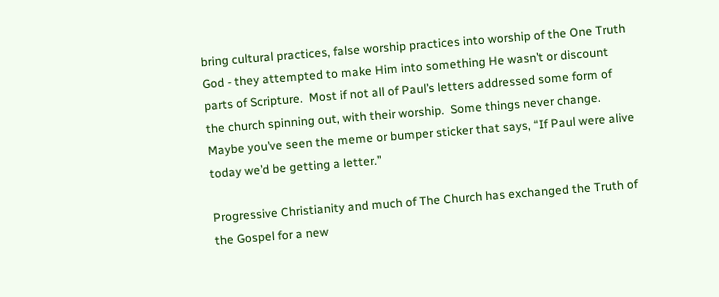bring cultural practices, false worship practices into worship of the One Truth God - they attempted to make Him into something He wasn’t or discount parts of Scripture.  Most if not all of Paul’s letters addressed some form of the church spinning out, with their worship.  Some things never change.  Maybe you’ve seen the meme or bumper sticker that says, “If Paul were alive today we’d be getting a letter.”

Progressive Christianity and much of The Church has exchanged the Truth of the Gospel for a new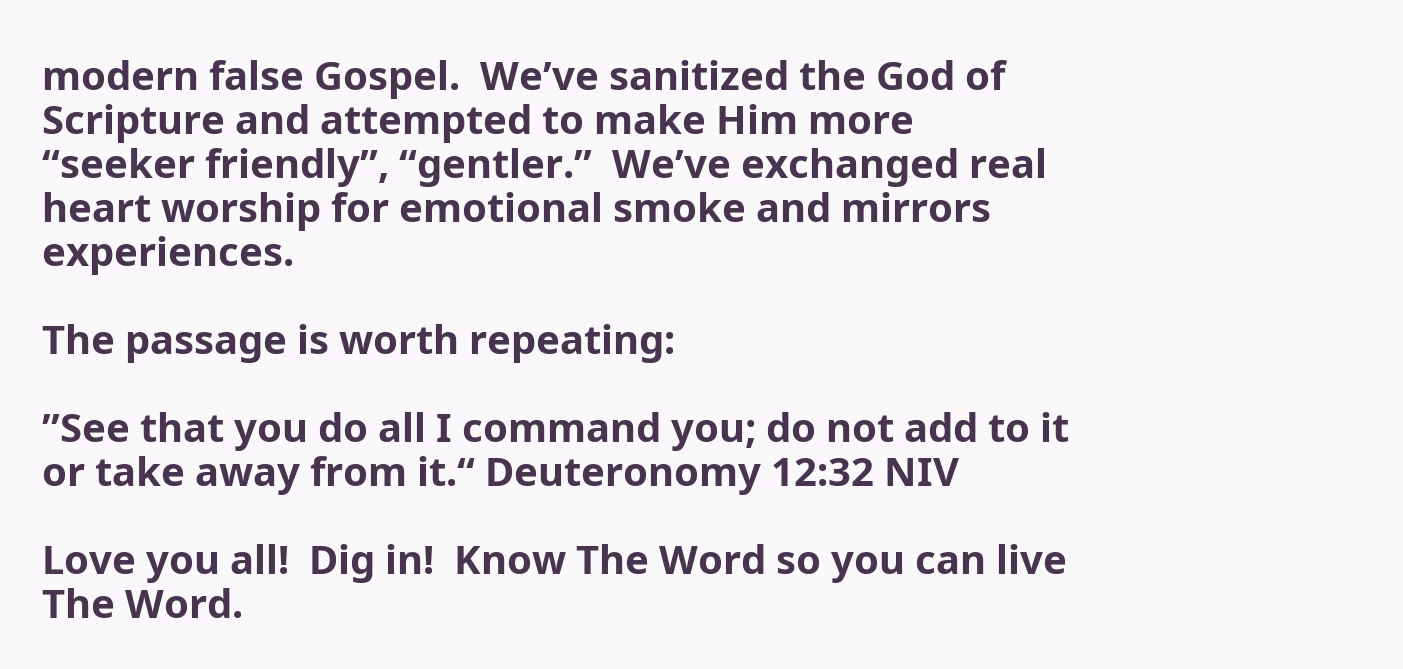modern false Gospel.  We’ve sanitized the God of Scripture and attempted to make Him more “seeker friendly”, “gentler.”  We’ve exchanged real heart worship for emotional smoke and mirrors experiences.

The passage is worth repeating:

”See that you do all I command you; do not add to it or take away from it.“ Deuteronomy 12:32 NIV

Love you all!  Dig in!  Know The Word so you can live The Word.